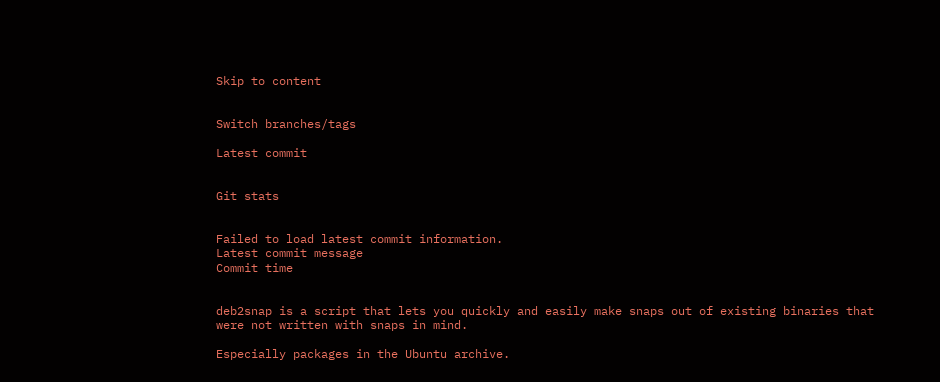Skip to content


Switch branches/tags

Latest commit


Git stats


Failed to load latest commit information.
Latest commit message
Commit time


deb2snap is a script that lets you quickly and easily make snaps out of existing binaries that were not written with snaps in mind.

Especially packages in the Ubuntu archive.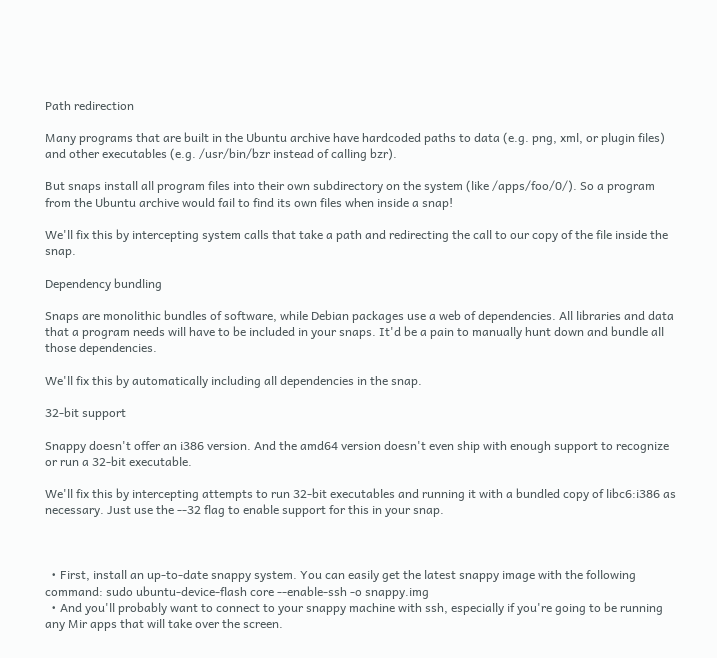Path redirection

Many programs that are built in the Ubuntu archive have hardcoded paths to data (e.g. png, xml, or plugin files) and other executables (e.g. /usr/bin/bzr instead of calling bzr).

But snaps install all program files into their own subdirectory on the system (like /apps/foo/0/). So a program from the Ubuntu archive would fail to find its own files when inside a snap!

We'll fix this by intercepting system calls that take a path and redirecting the call to our copy of the file inside the snap.

Dependency bundling

Snaps are monolithic bundles of software, while Debian packages use a web of dependencies. All libraries and data that a program needs will have to be included in your snaps. It'd be a pain to manually hunt down and bundle all those dependencies.

We'll fix this by automatically including all dependencies in the snap.

32-bit support

Snappy doesn't offer an i386 version. And the amd64 version doesn't even ship with enough support to recognize or run a 32-bit executable.

We'll fix this by intercepting attempts to run 32-bit executables and running it with a bundled copy of libc6:i386 as necessary. Just use the --32 flag to enable support for this in your snap.



  • First, install an up-to-date snappy system. You can easily get the latest snappy image with the following command: sudo ubuntu-device-flash core --enable-ssh -o snappy.img
  • And you'll probably want to connect to your snappy machine with ssh, especially if you're going to be running any Mir apps that will take over the screen.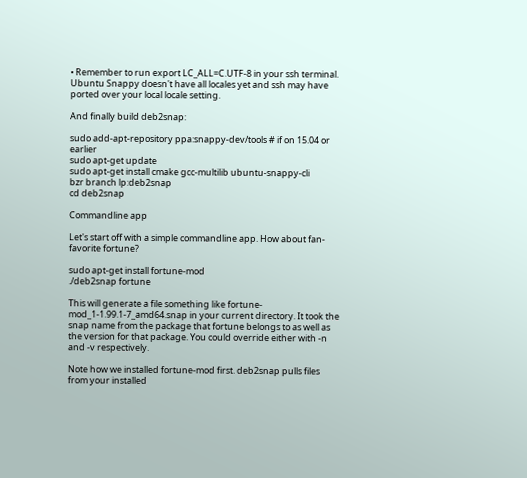• Remember to run export LC_ALL=C.UTF-8 in your ssh terminal. Ubuntu Snappy doesn't have all locales yet and ssh may have ported over your local locale setting.

And finally build deb2snap:

sudo add-apt-repository ppa:snappy-dev/tools # if on 15.04 or earlier
sudo apt-get update
sudo apt-get install cmake gcc-multilib ubuntu-snappy-cli
bzr branch lp:deb2snap
cd deb2snap

Commandline app

Let's start off with a simple commandline app. How about fan-favorite fortune?

sudo apt-get install fortune-mod
./deb2snap fortune

This will generate a file something like fortune-mod_1-1.99.1-7_amd64.snap in your current directory. It took the snap name from the package that fortune belongs to as well as the version for that package. You could override either with -n and -v respectively.

Note how we installed fortune-mod first. deb2snap pulls files from your installed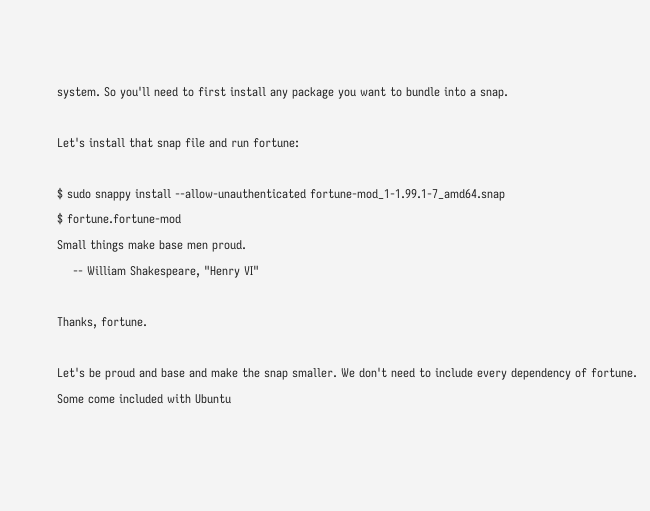system. So you'll need to first install any package you want to bundle into a snap.

Let's install that snap file and run fortune:

$ sudo snappy install --allow-unauthenticated fortune-mod_1-1.99.1-7_amd64.snap
$ fortune.fortune-mod
Small things make base men proud.
    -- William Shakespeare, "Henry VI"

Thanks, fortune.

Let's be proud and base and make the snap smaller. We don't need to include every dependency of fortune. Some come included with Ubuntu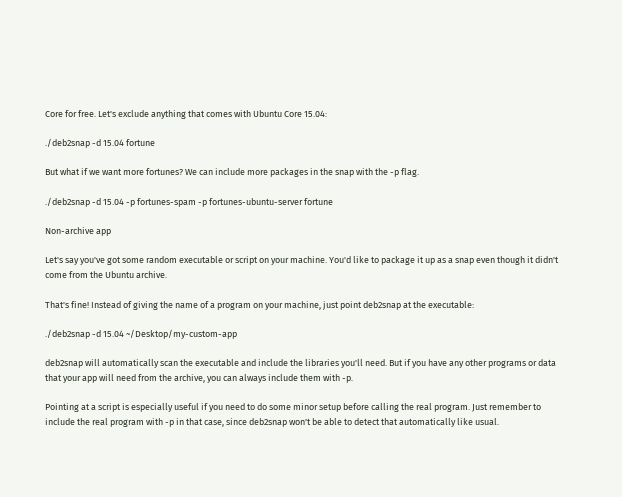Core for free. Let's exclude anything that comes with Ubuntu Core 15.04:

./deb2snap -d 15.04 fortune

But what if we want more fortunes? We can include more packages in the snap with the -p flag.

./deb2snap -d 15.04 -p fortunes-spam -p fortunes-ubuntu-server fortune

Non-archive app

Let's say you've got some random executable or script on your machine. You'd like to package it up as a snap even though it didn't come from the Ubuntu archive.

That's fine! Instead of giving the name of a program on your machine, just point deb2snap at the executable:

./deb2snap -d 15.04 ~/Desktop/my-custom-app

deb2snap will automatically scan the executable and include the libraries you'll need. But if you have any other programs or data that your app will need from the archive, you can always include them with -p.

Pointing at a script is especially useful if you need to do some minor setup before calling the real program. Just remember to include the real program with -p in that case, since deb2snap won't be able to detect that automatically like usual.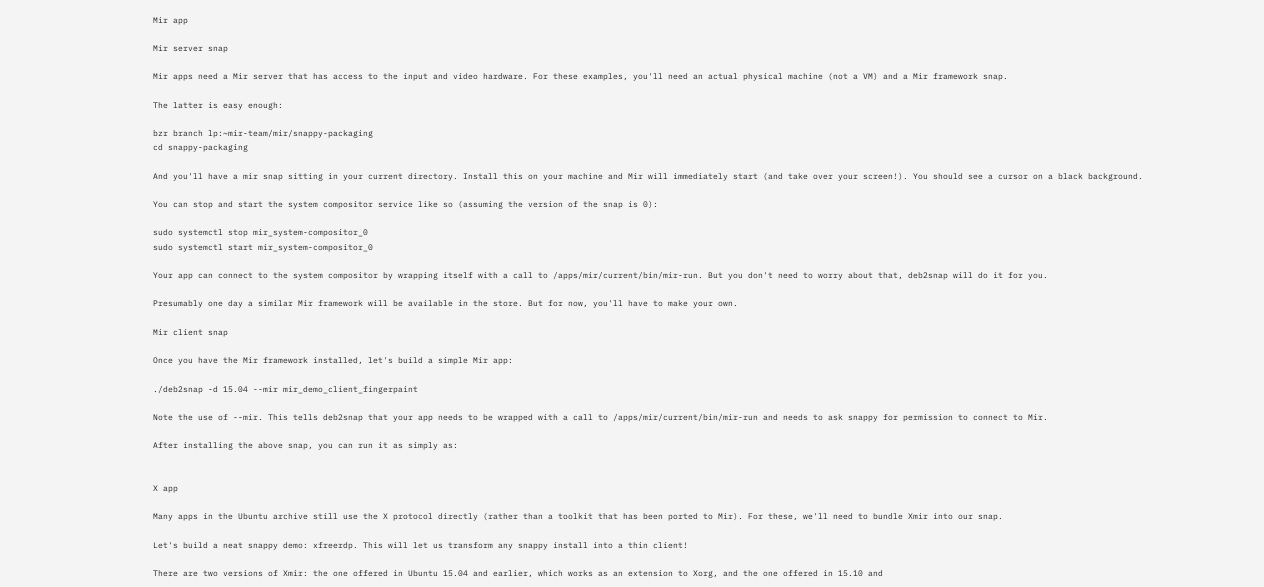Mir app

Mir server snap

Mir apps need a Mir server that has access to the input and video hardware. For these examples, you'll need an actual physical machine (not a VM) and a Mir framework snap.

The latter is easy enough:

bzr branch lp:~mir-team/mir/snappy-packaging
cd snappy-packaging

And you'll have a mir snap sitting in your current directory. Install this on your machine and Mir will immediately start (and take over your screen!). You should see a cursor on a black background.

You can stop and start the system compositor service like so (assuming the version of the snap is 0):

sudo systemctl stop mir_system-compositor_0
sudo systemctl start mir_system-compositor_0

Your app can connect to the system compositor by wrapping itself with a call to /apps/mir/current/bin/mir-run. But you don't need to worry about that, deb2snap will do it for you.

Presumably one day a similar Mir framework will be available in the store. But for now, you'll have to make your own.

Mir client snap

Once you have the Mir framework installed, let's build a simple Mir app:

./deb2snap -d 15.04 --mir mir_demo_client_fingerpaint

Note the use of --mir. This tells deb2snap that your app needs to be wrapped with a call to /apps/mir/current/bin/mir-run and needs to ask snappy for permission to connect to Mir.

After installing the above snap, you can run it as simply as:


X app

Many apps in the Ubuntu archive still use the X protocol directly (rather than a toolkit that has been ported to Mir). For these, we'll need to bundle Xmir into our snap.

Let's build a neat snappy demo: xfreerdp. This will let us transform any snappy install into a thin client!

There are two versions of Xmir: the one offered in Ubuntu 15.04 and earlier, which works as an extension to Xorg, and the one offered in 15.10 and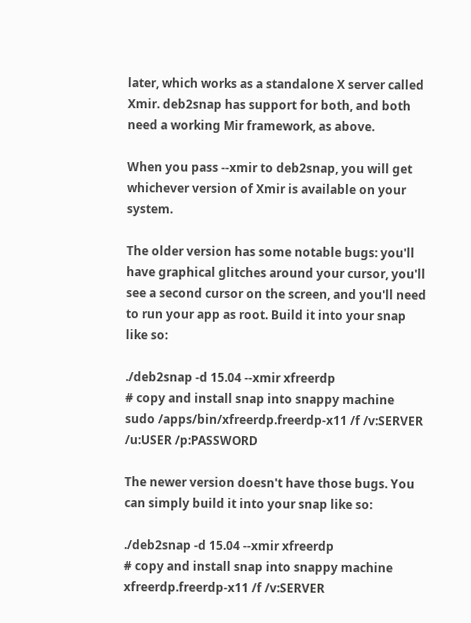later, which works as a standalone X server called Xmir. deb2snap has support for both, and both need a working Mir framework, as above.

When you pass --xmir to deb2snap, you will get whichever version of Xmir is available on your system.

The older version has some notable bugs: you'll have graphical glitches around your cursor, you'll see a second cursor on the screen, and you'll need to run your app as root. Build it into your snap like so:

./deb2snap -d 15.04 --xmir xfreerdp
# copy and install snap into snappy machine
sudo /apps/bin/xfreerdp.freerdp-x11 /f /v:SERVER /u:USER /p:PASSWORD

The newer version doesn't have those bugs. You can simply build it into your snap like so:

./deb2snap -d 15.04 --xmir xfreerdp
# copy and install snap into snappy machine
xfreerdp.freerdp-x11 /f /v:SERVER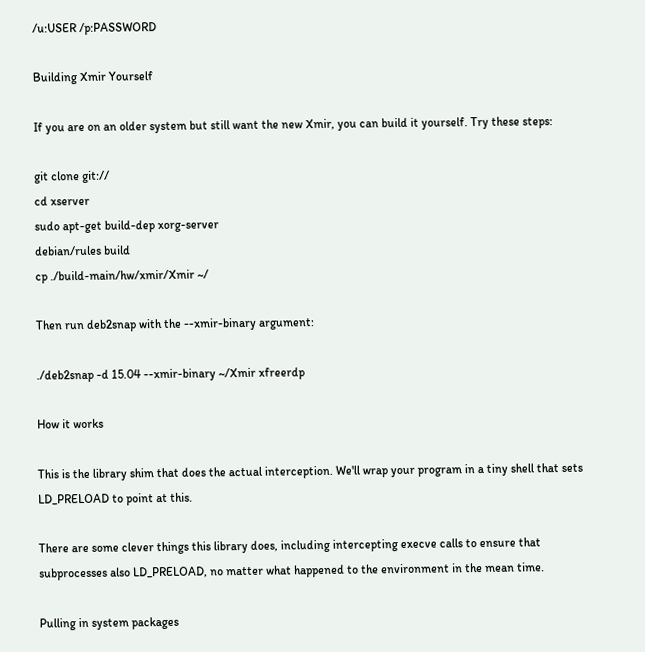/u:USER /p:PASSWORD

Building Xmir Yourself

If you are on an older system but still want the new Xmir, you can build it yourself. Try these steps:

git clone git://
cd xserver
sudo apt-get build-dep xorg-server
debian/rules build
cp ./build-main/hw/xmir/Xmir ~/

Then run deb2snap with the --xmir-binary argument:

./deb2snap -d 15.04 --xmir-binary ~/Xmir xfreerdp

How it works

This is the library shim that does the actual interception. We'll wrap your program in a tiny shell that sets LD_PRELOAD to point at this.

There are some clever things this library does, including intercepting execve calls to ensure that subprocesses also LD_PRELOAD, no matter what happened to the environment in the mean time.

Pulling in system packages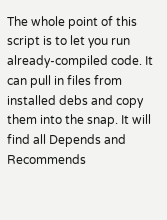The whole point of this script is to let you run already-compiled code. It can pull in files from installed debs and copy them into the snap. It will find all Depends and Recommends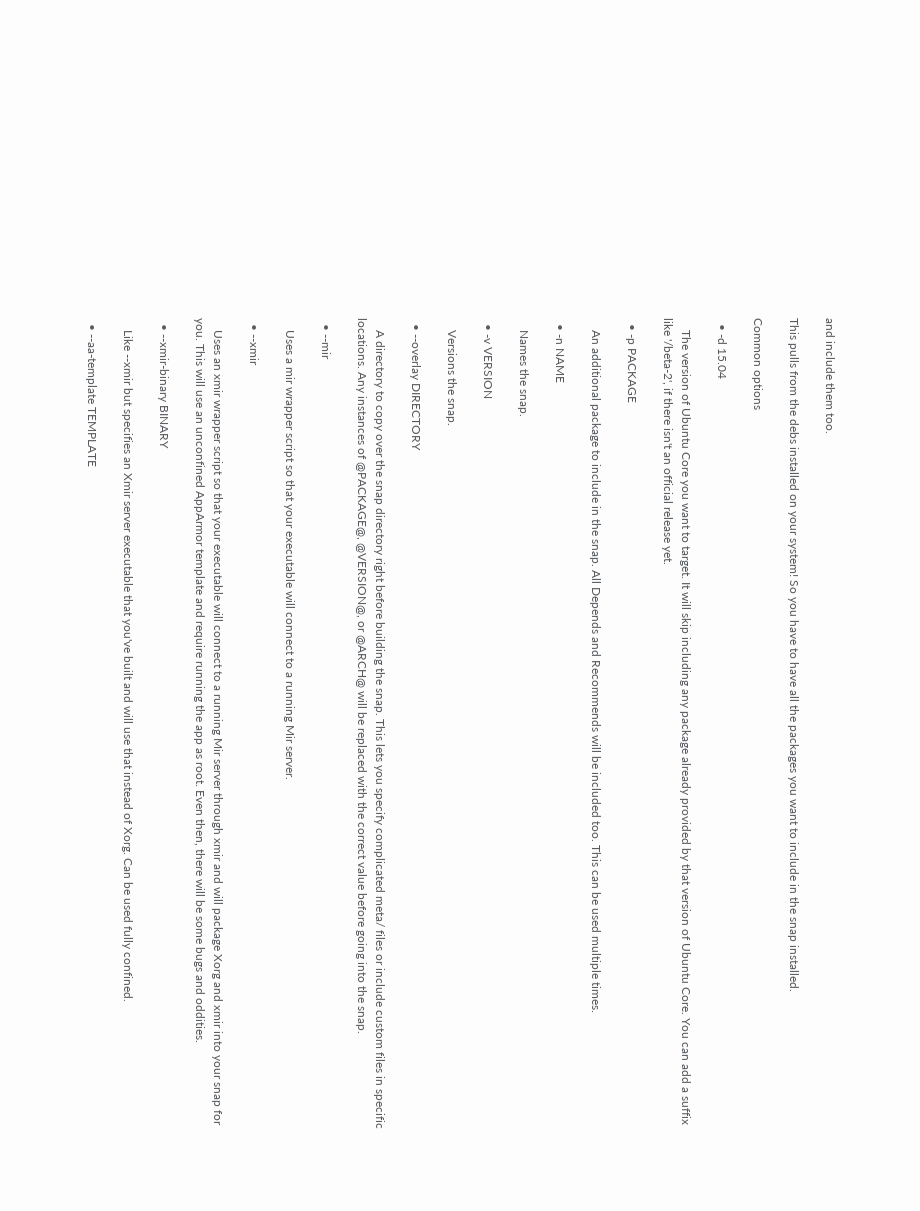and include them too.

This pulls from the debs installed on your system! So you have to have all the packages you want to include in the snap installed.

Common options

  • -d 15.04

    The version of Ubuntu Core you want to target. It will skip including any package already provided by that version of Ubuntu Core. You can add a suffix like '/beta-2', if there isn't an official release yet.

  • -p PACKAGE

    An additional package to include in the snap. All Depends and Recommends will be included too. This can be used multiple times.

  • -n NAME

    Names the snap.

  • -v VERSION

    Versions the snap.

  • --overlay DIRECTORY

    A directory to copy over the snap directory right before building the snap. This lets you specify complicated meta/ files or include custom files in specific locations. Any instances of @PACKAGE@, @VERSION@, or @ARCH@ will be replaced with the correct value before going into the snap.

  • --mir

    Uses a mir wrapper script so that your executable will connect to a running Mir server.

  • --xmir

    Uses an xmir wrapper script so that your executable will connect to a running Mir server through xmir and will package Xorg and xmir into your snap for you. This will use an unconfined AppArmor template and require running the app as root. Even then, there will be some bugs and oddities.

  • --xmir-binary BINARY

    Like --xmir but specifies an Xmir server executable that you've built and will use that instead of Xorg. Can be used fully confined.

  • --aa-template TEMPLATE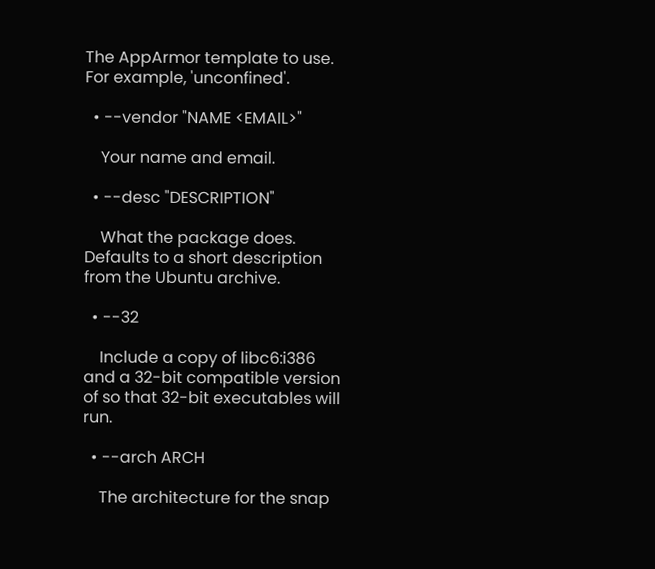The AppArmor template to use. For example, 'unconfined'.

  • --vendor "NAME <EMAIL>"

    Your name and email.

  • --desc "DESCRIPTION"

    What the package does. Defaults to a short description from the Ubuntu archive.

  • --32

    Include a copy of libc6:i386 and a 32-bit compatible version of so that 32-bit executables will run.

  • --arch ARCH

    The architecture for the snap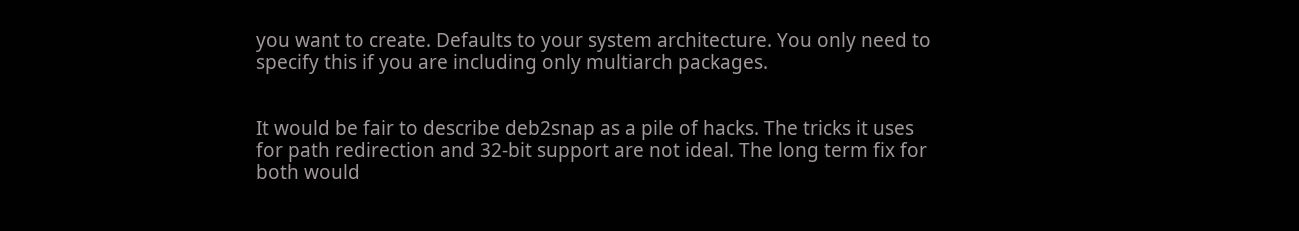you want to create. Defaults to your system architecture. You only need to specify this if you are including only multiarch packages.


It would be fair to describe deb2snap as a pile of hacks. The tricks it uses for path redirection and 32-bit support are not ideal. The long term fix for both would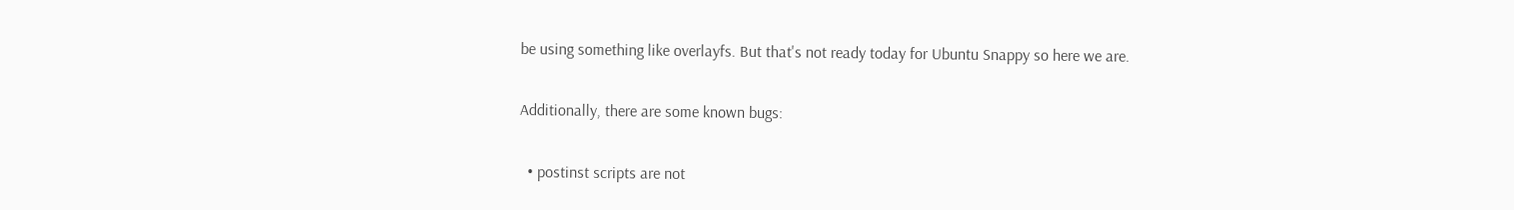be using something like overlayfs. But that's not ready today for Ubuntu Snappy so here we are.

Additionally, there are some known bugs:

  • postinst scripts are not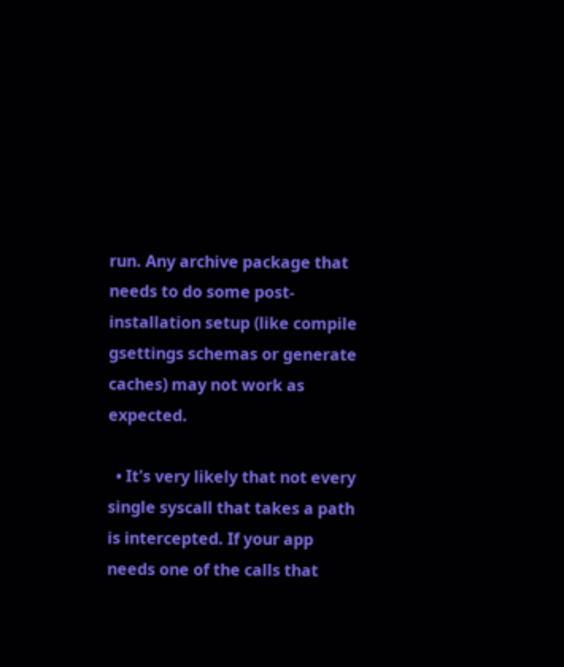run. Any archive package that needs to do some post-installation setup (like compile gsettings schemas or generate caches) may not work as expected.

  • It's very likely that not every single syscall that takes a path is intercepted. If your app needs one of the calls that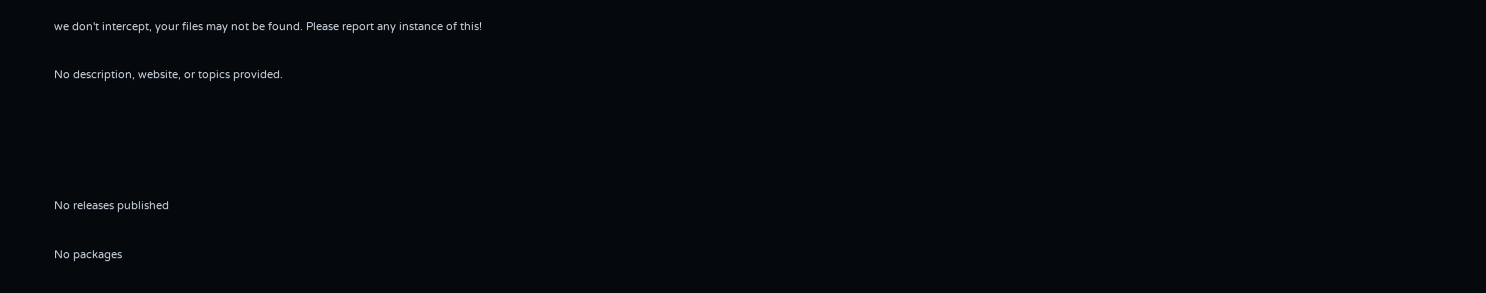we don't intercept, your files may not be found. Please report any instance of this!


No description, website, or topics provided.







No releases published


No packages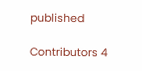published

Contributors 4